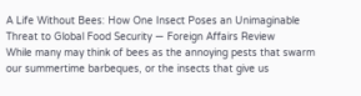A Life Without Bees: How One Insect Poses an Unimaginable Threat to Global Food Security — Foreign Affairs Review
While many may think of bees as the annoying pests that swarm our summertime barbeques, or the insects that give us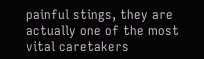painful stings, they are actually one of the most vital caretakers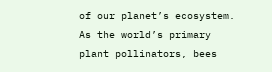of our planet’s ecosystem. As the world’s primary plant pollinators, bees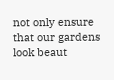not only ensure that our gardens look beaut